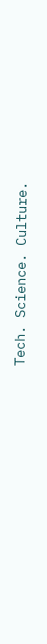Tech. Science. Culture.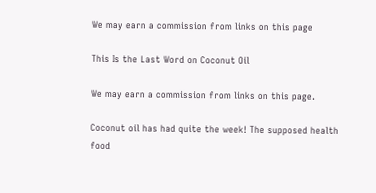We may earn a commission from links on this page

This Is the Last Word on Coconut Oil

We may earn a commission from links on this page.

Coconut oil has had quite the week! The supposed health food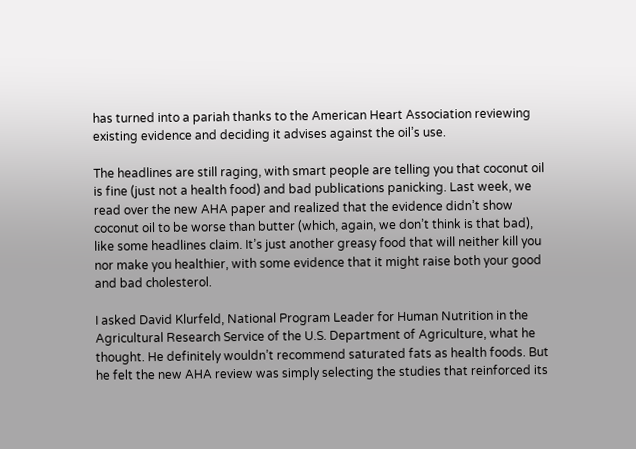has turned into a pariah thanks to the American Heart Association reviewing existing evidence and deciding it advises against the oil’s use.

The headlines are still raging, with smart people are telling you that coconut oil is fine (just not a health food) and bad publications panicking. Last week, we read over the new AHA paper and realized that the evidence didn’t show coconut oil to be worse than butter (which, again, we don’t think is that bad), like some headlines claim. It’s just another greasy food that will neither kill you nor make you healthier, with some evidence that it might raise both your good and bad cholesterol.

I asked David Klurfeld, National Program Leader for Human Nutrition in the Agricultural Research Service of the U.S. Department of Agriculture, what he thought. He definitely wouldn’t recommend saturated fats as health foods. But he felt the new AHA review was simply selecting the studies that reinforced its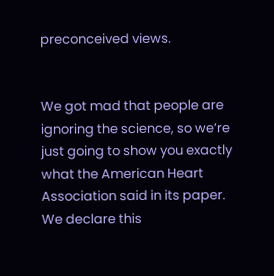preconceived views.


We got mad that people are ignoring the science, so we’re just going to show you exactly what the American Heart Association said in its paper. We declare this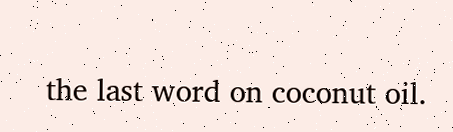the last word on coconut oil.